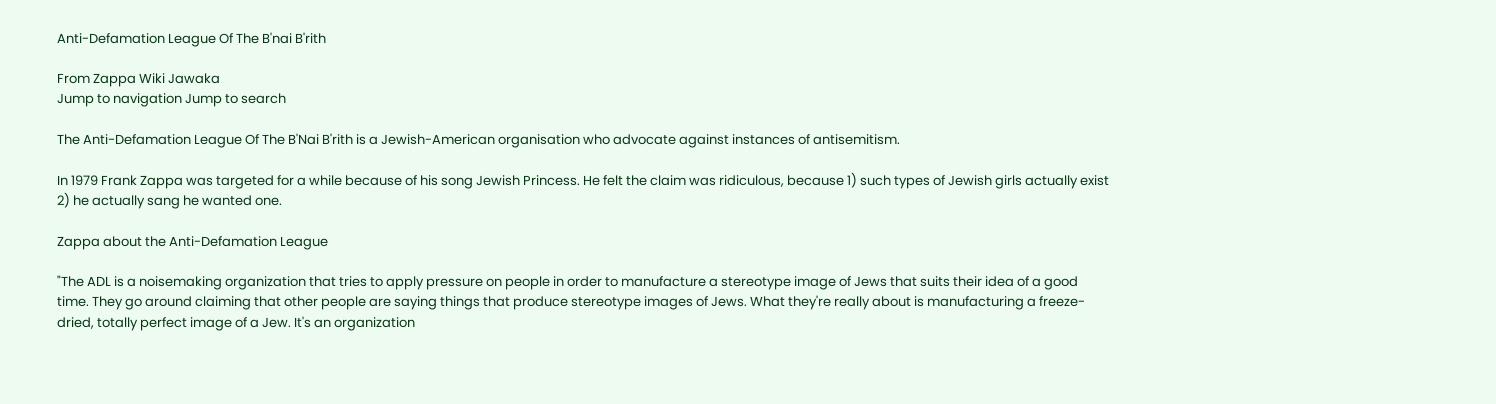Anti-Defamation League Of The B'nai B'rith

From Zappa Wiki Jawaka
Jump to navigation Jump to search

The Anti-Defamation League Of The B'Nai B'rith is a Jewish-American organisation who advocate against instances of antisemitism.

In 1979 Frank Zappa was targeted for a while because of his song Jewish Princess. He felt the claim was ridiculous, because 1) such types of Jewish girls actually exist 2) he actually sang he wanted one.

Zappa about the Anti-Defamation League

"The ADL is a noisemaking organization that tries to apply pressure on people in order to manufacture a stereotype image of Jews that suits their idea of a good time. They go around claiming that other people are saying things that produce stereotype images of Jews. What they're really about is manufacturing a freeze-dried, totally perfect image of a Jew. It's an organization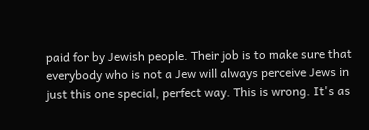paid for by Jewish people. Their job is to make sure that everybody who is not a Jew will always perceive Jews in just this one special, perfect way. This is wrong. It's as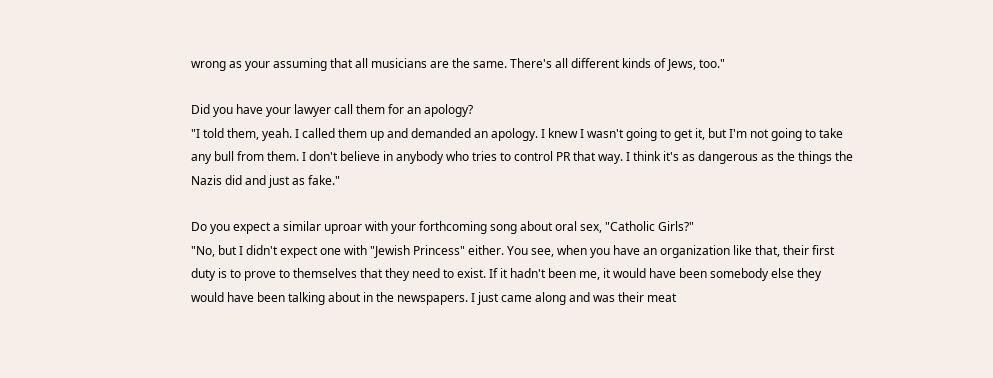wrong as your assuming that all musicians are the same. There's all different kinds of Jews, too."

Did you have your lawyer call them for an apology?
"I told them, yeah. I called them up and demanded an apology. I knew I wasn't going to get it, but I'm not going to take any bull from them. I don't believe in anybody who tries to control PR that way. I think it's as dangerous as the things the Nazis did and just as fake."

Do you expect a similar uproar with your forthcoming song about oral sex, "Catholic Girls?"
"No, but I didn't expect one with "Jewish Princess" either. You see, when you have an organization like that, their first duty is to prove to themselves that they need to exist. If it hadn't been me, it would have been somebody else they would have been talking about in the newspapers. I just came along and was their meat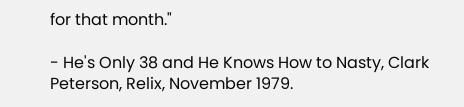for that month."

- He's Only 38 and He Knows How to Nasty, Clark Peterson, Relix, November 1979.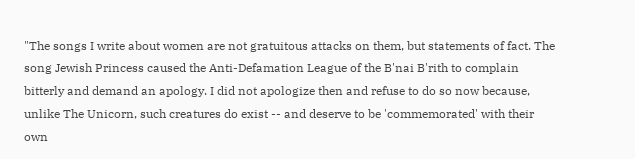"The songs I write about women are not gratuitous attacks on them, but statements of fact. The song Jewish Princess caused the Anti-Defamation League of the B'nai B'rith to complain bitterly and demand an apology. I did not apologize then and refuse to do so now because, unlike The Unicorn, such creatures do exist -- and deserve to be 'commemorated' with their own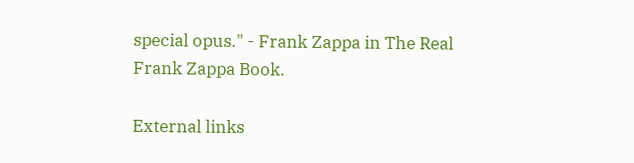special opus." - Frank Zappa in The Real Frank Zappa Book.

External links